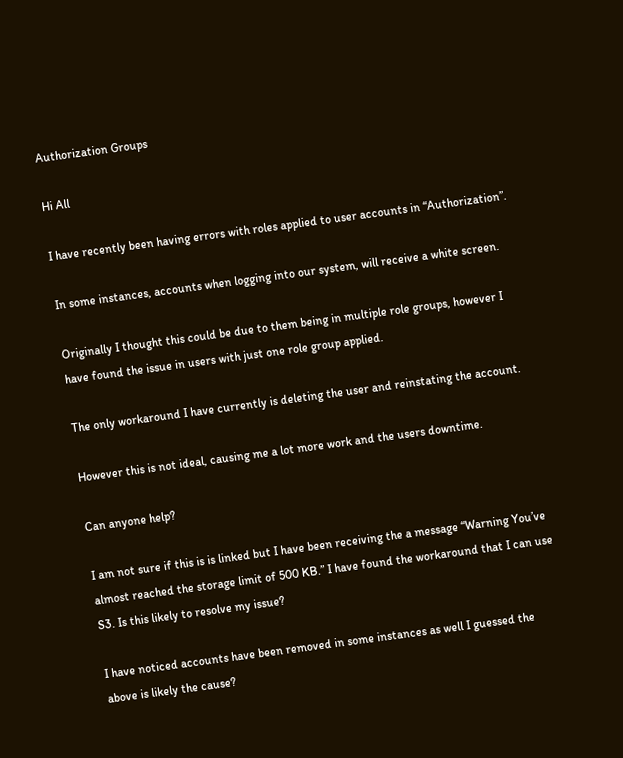Authorization Groups

Hi All

I have recently been having errors with roles applied to user accounts in “Authorization”.

In some instances, accounts when logging into our system, will receive a white screen.

Originally I thought this could be due to them being in multiple role groups, however I have found the issue in users with just one role group applied.

The only workaround I have currently is deleting the user and reinstating the account.

However this is not ideal, causing me a lot more work and the users downtime.

Can anyone help?

I am not sure if this is is linked but I have been receiving the a message “Warning You’ve almost reached the storage limit of 500 KB.” I have found the workaround that I can use S3. Is this likely to resolve my issue?

I have noticed accounts have been removed in some instances as well I guessed the above is likely the cause?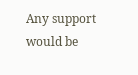Any support would be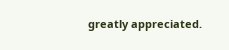greatly appreciated.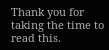Thank you for taking the time to read this.